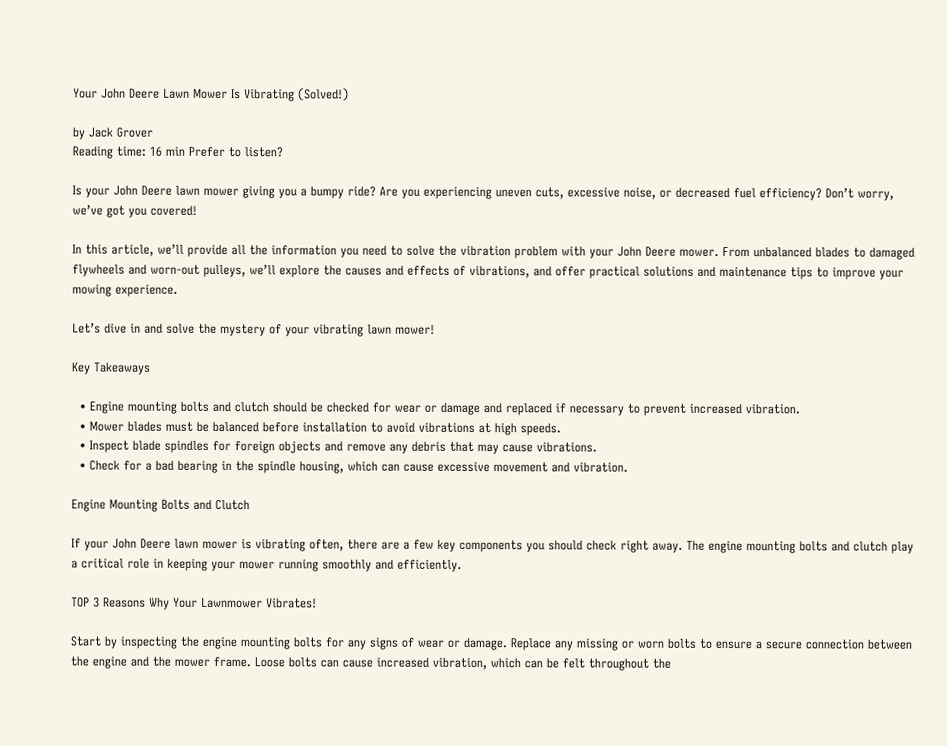Your John Deere Lawn Mower Is Vibrating (Solved!)

by Jack Grover
Reading time: 16 min Prefer to listen?

Is your John Deere lawn mower giving you a bumpy ride? Are you experiencing uneven cuts, excessive noise, or decreased fuel efficiency? Don’t worry, we’ve got you covered!

In this article, we’ll provide all the information you need to solve the vibration problem with your John Deere mower. From unbalanced blades to damaged flywheels and worn-out pulleys, we’ll explore the causes and effects of vibrations, and offer practical solutions and maintenance tips to improve your mowing experience.

Let’s dive in and solve the mystery of your vibrating lawn mower!

Key Takeaways

  • Engine mounting bolts and clutch should be checked for wear or damage and replaced if necessary to prevent increased vibration.
  • Mower blades must be balanced before installation to avoid vibrations at high speeds.
  • Inspect blade spindles for foreign objects and remove any debris that may cause vibrations.
  • Check for a bad bearing in the spindle housing, which can cause excessive movement and vibration.

Engine Mounting Bolts and Clutch

If your John Deere lawn mower is vibrating often, there are a few key components you should check right away. The engine mounting bolts and clutch play a critical role in keeping your mower running smoothly and efficiently.

TOP 3 Reasons Why Your Lawnmower Vibrates!

Start by inspecting the engine mounting bolts for any signs of wear or damage. Replace any missing or worn bolts to ensure a secure connection between the engine and the mower frame. Loose bolts can cause increased vibration, which can be felt throughout the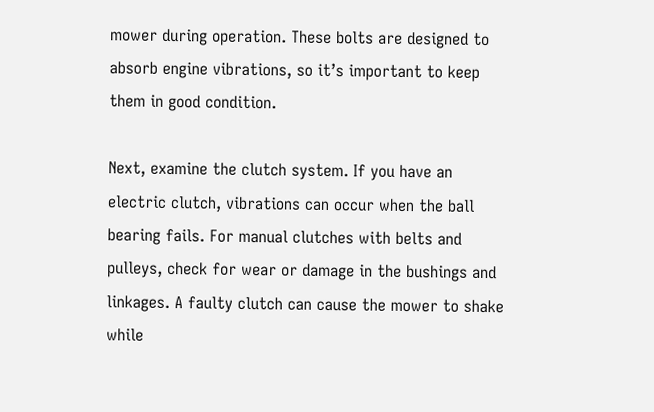mower during operation. These bolts are designed to absorb engine vibrations, so it’s important to keep them in good condition.

Next, examine the clutch system. If you have an electric clutch, vibrations can occur when the ball bearing fails. For manual clutches with belts and pulleys, check for wear or damage in the bushings and linkages. A faulty clutch can cause the mower to shake while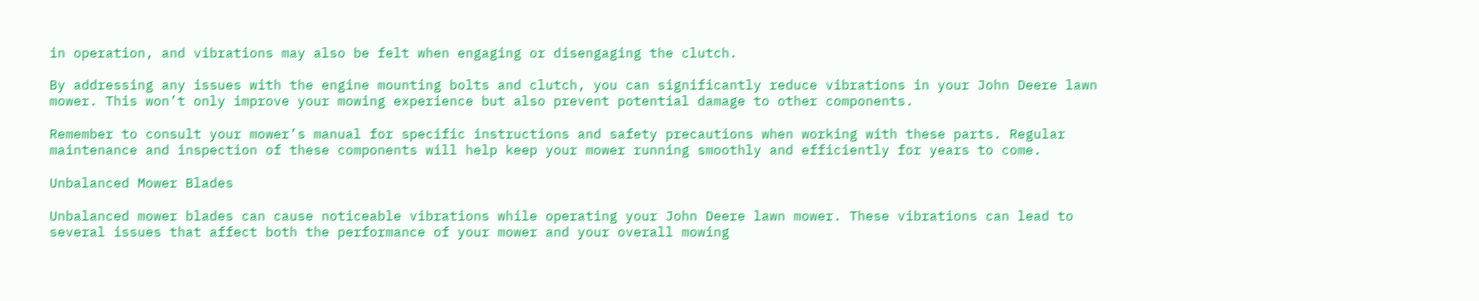in operation, and vibrations may also be felt when engaging or disengaging the clutch.

By addressing any issues with the engine mounting bolts and clutch, you can significantly reduce vibrations in your John Deere lawn mower. This won’t only improve your mowing experience but also prevent potential damage to other components.

Remember to consult your mower’s manual for specific instructions and safety precautions when working with these parts. Regular maintenance and inspection of these components will help keep your mower running smoothly and efficiently for years to come.

Unbalanced Mower Blades

Unbalanced mower blades can cause noticeable vibrations while operating your John Deere lawn mower. These vibrations can lead to several issues that affect both the performance of your mower and your overall mowing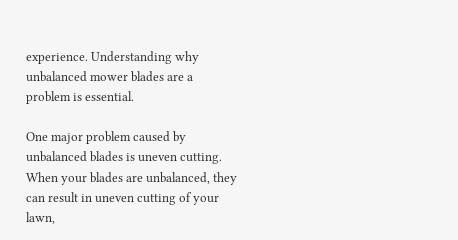experience. Understanding why unbalanced mower blades are a problem is essential.

One major problem caused by unbalanced blades is uneven cutting. When your blades are unbalanced, they can result in uneven cutting of your lawn,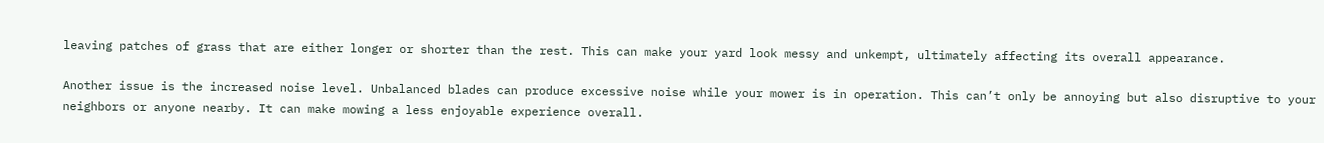leaving patches of grass that are either longer or shorter than the rest. This can make your yard look messy and unkempt, ultimately affecting its overall appearance.

Another issue is the increased noise level. Unbalanced blades can produce excessive noise while your mower is in operation. This can’t only be annoying but also disruptive to your neighbors or anyone nearby. It can make mowing a less enjoyable experience overall.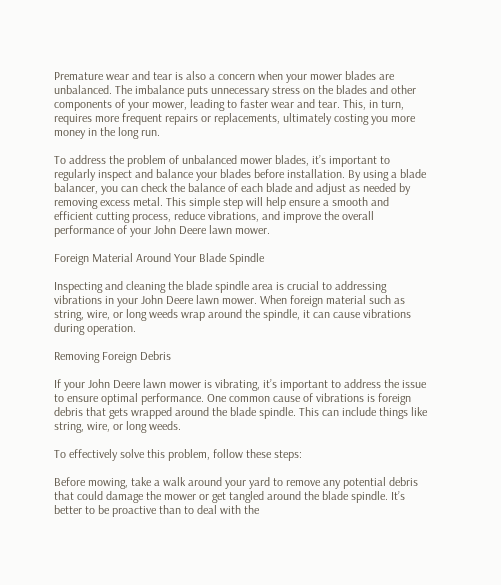Premature wear and tear is also a concern when your mower blades are unbalanced. The imbalance puts unnecessary stress on the blades and other components of your mower, leading to faster wear and tear. This, in turn, requires more frequent repairs or replacements, ultimately costing you more money in the long run.

To address the problem of unbalanced mower blades, it’s important to regularly inspect and balance your blades before installation. By using a blade balancer, you can check the balance of each blade and adjust as needed by removing excess metal. This simple step will help ensure a smooth and efficient cutting process, reduce vibrations, and improve the overall performance of your John Deere lawn mower.

Foreign Material Around Your Blade Spindle

Inspecting and cleaning the blade spindle area is crucial to addressing vibrations in your John Deere lawn mower. When foreign material such as string, wire, or long weeds wrap around the spindle, it can cause vibrations during operation.

Removing Foreign Debris

If your John Deere lawn mower is vibrating, it’s important to address the issue to ensure optimal performance. One common cause of vibrations is foreign debris that gets wrapped around the blade spindle. This can include things like string, wire, or long weeds.

To effectively solve this problem, follow these steps:

Before mowing, take a walk around your yard to remove any potential debris that could damage the mower or get tangled around the blade spindle. It’s better to be proactive than to deal with the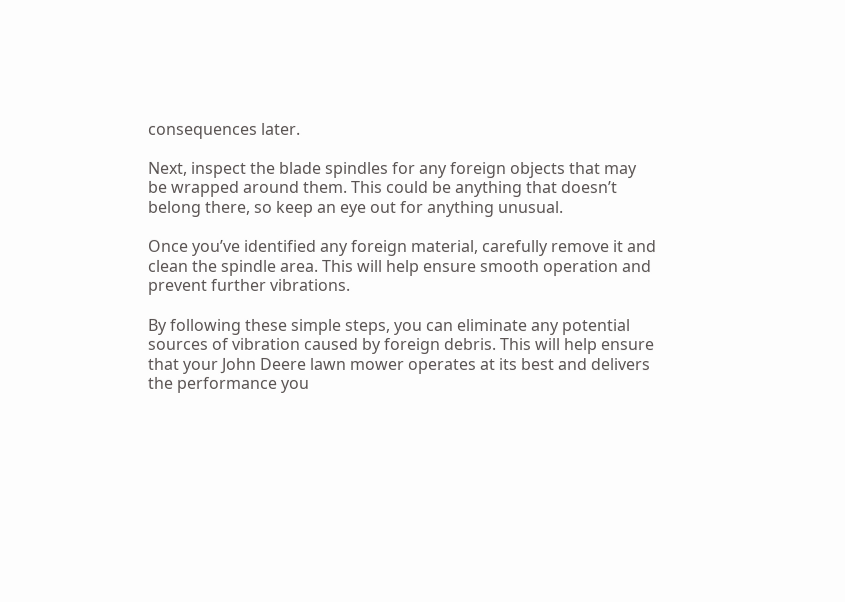consequences later.

Next, inspect the blade spindles for any foreign objects that may be wrapped around them. This could be anything that doesn’t belong there, so keep an eye out for anything unusual.

Once you’ve identified any foreign material, carefully remove it and clean the spindle area. This will help ensure smooth operation and prevent further vibrations.

By following these simple steps, you can eliminate any potential sources of vibration caused by foreign debris. This will help ensure that your John Deere lawn mower operates at its best and delivers the performance you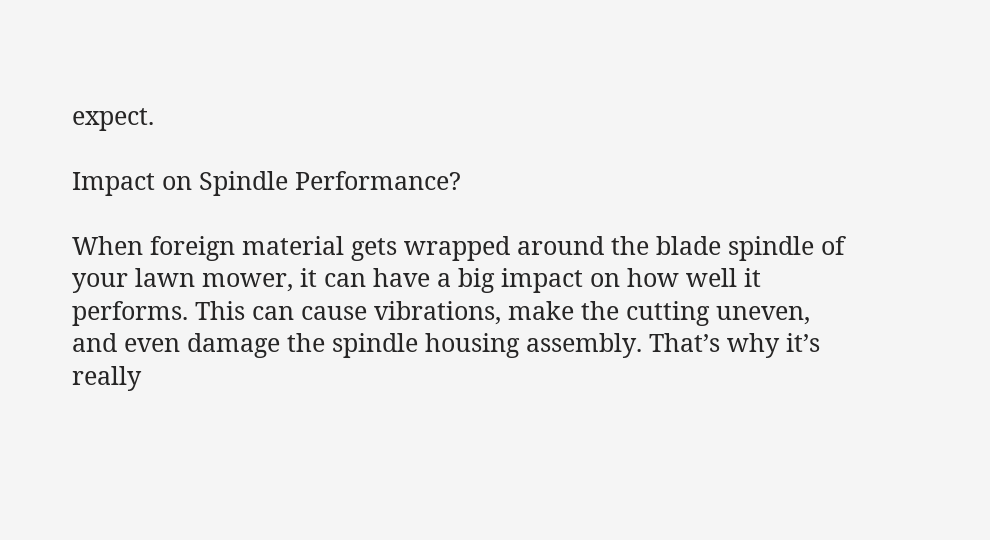expect.

Impact on Spindle Performance?

When foreign material gets wrapped around the blade spindle of your lawn mower, it can have a big impact on how well it performs. This can cause vibrations, make the cutting uneven, and even damage the spindle housing assembly. That’s why it’s really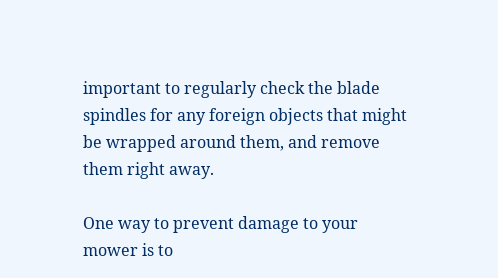important to regularly check the blade spindles for any foreign objects that might be wrapped around them, and remove them right away.

One way to prevent damage to your mower is to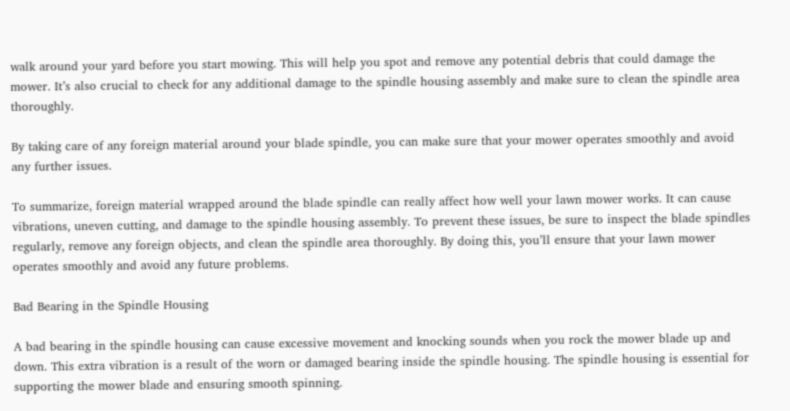walk around your yard before you start mowing. This will help you spot and remove any potential debris that could damage the mower. It’s also crucial to check for any additional damage to the spindle housing assembly and make sure to clean the spindle area thoroughly.

By taking care of any foreign material around your blade spindle, you can make sure that your mower operates smoothly and avoid any further issues.

To summarize, foreign material wrapped around the blade spindle can really affect how well your lawn mower works. It can cause vibrations, uneven cutting, and damage to the spindle housing assembly. To prevent these issues, be sure to inspect the blade spindles regularly, remove any foreign objects, and clean the spindle area thoroughly. By doing this, you’ll ensure that your lawn mower operates smoothly and avoid any future problems.

Bad Bearing in the Spindle Housing

A bad bearing in the spindle housing can cause excessive movement and knocking sounds when you rock the mower blade up and down. This extra vibration is a result of the worn or damaged bearing inside the spindle housing. The spindle housing is essential for supporting the mower blade and ensuring smooth spinning.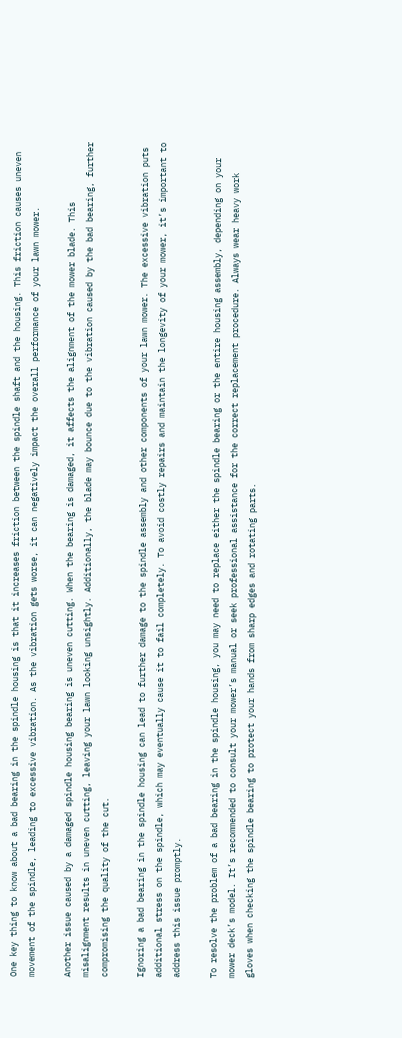One key thing to know about a bad bearing in the spindle housing is that it increases friction between the spindle shaft and the housing. This friction causes uneven movement of the spindle, leading to excessive vibration. As the vibration gets worse, it can negatively impact the overall performance of your lawn mower.

Another issue caused by a damaged spindle housing bearing is uneven cutting. When the bearing is damaged, it affects the alignment of the mower blade. This misalignment results in uneven cutting, leaving your lawn looking unsightly. Additionally, the blade may bounce due to the vibration caused by the bad bearing, further compromising the quality of the cut.

Ignoring a bad bearing in the spindle housing can lead to further damage to the spindle assembly and other components of your lawn mower. The excessive vibration puts additional stress on the spindle, which may eventually cause it to fail completely. To avoid costly repairs and maintain the longevity of your mower, it’s important to address this issue promptly.

To resolve the problem of a bad bearing in the spindle housing, you may need to replace either the spindle bearing or the entire housing assembly, depending on your mower deck’s model. It’s recommended to consult your mower’s manual or seek professional assistance for the correct replacement procedure. Always wear heavy work gloves when checking the spindle bearing to protect your hands from sharp edges and rotating parts.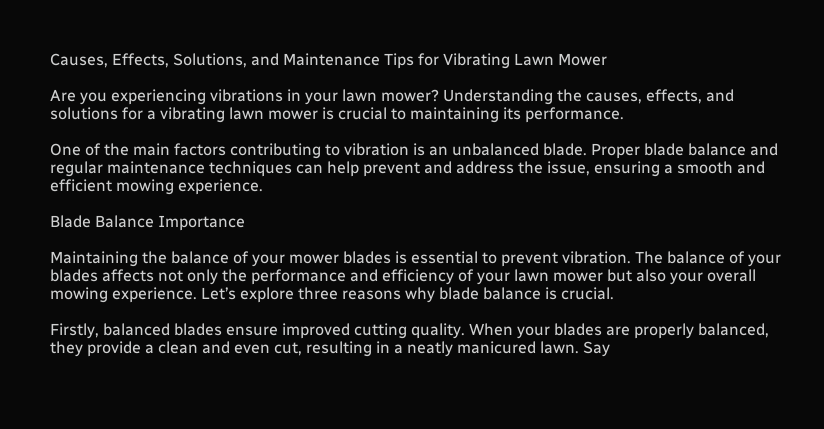Causes, Effects, Solutions, and Maintenance Tips for Vibrating Lawn Mower

Are you experiencing vibrations in your lawn mower? Understanding the causes, effects, and solutions for a vibrating lawn mower is crucial to maintaining its performance.

One of the main factors contributing to vibration is an unbalanced blade. Proper blade balance and regular maintenance techniques can help prevent and address the issue, ensuring a smooth and efficient mowing experience.

Blade Balance Importance

Maintaining the balance of your mower blades is essential to prevent vibration. The balance of your blades affects not only the performance and efficiency of your lawn mower but also your overall mowing experience. Let’s explore three reasons why blade balance is crucial.

Firstly, balanced blades ensure improved cutting quality. When your blades are properly balanced, they provide a clean and even cut, resulting in a neatly manicured lawn. Say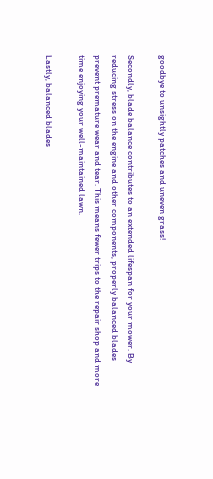goodbye to unsightly patches and uneven grass!

Secondly, blade balance contributes to an extended lifespan for your mower. By reducing stress on the engine and other components, properly balanced blades prevent premature wear and tear. This means fewer trips to the repair shop and more time enjoying your well-maintained lawn.

Lastly, balanced blades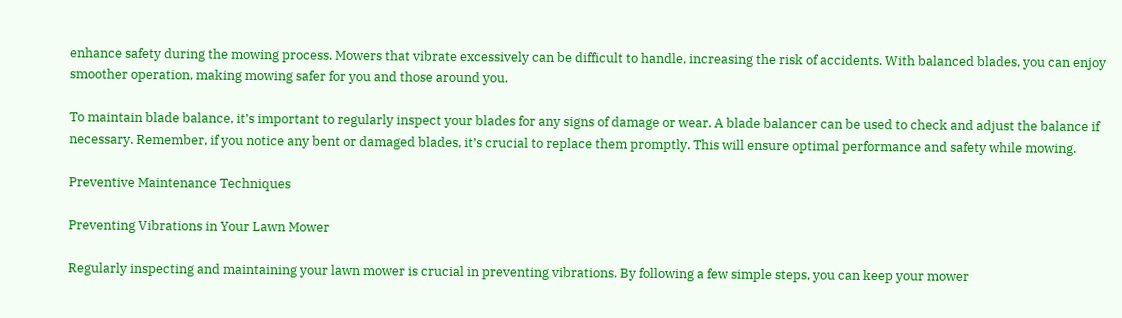enhance safety during the mowing process. Mowers that vibrate excessively can be difficult to handle, increasing the risk of accidents. With balanced blades, you can enjoy smoother operation, making mowing safer for you and those around you.

To maintain blade balance, it’s important to regularly inspect your blades for any signs of damage or wear. A blade balancer can be used to check and adjust the balance if necessary. Remember, if you notice any bent or damaged blades, it’s crucial to replace them promptly. This will ensure optimal performance and safety while mowing.

Preventive Maintenance Techniques

Preventing Vibrations in Your Lawn Mower

Regularly inspecting and maintaining your lawn mower is crucial in preventing vibrations. By following a few simple steps, you can keep your mower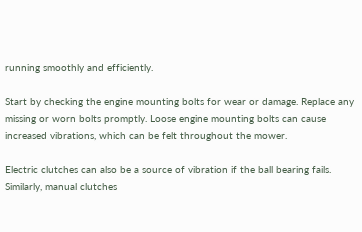running smoothly and efficiently.

Start by checking the engine mounting bolts for wear or damage. Replace any missing or worn bolts promptly. Loose engine mounting bolts can cause increased vibrations, which can be felt throughout the mower.

Electric clutches can also be a source of vibration if the ball bearing fails. Similarly, manual clutches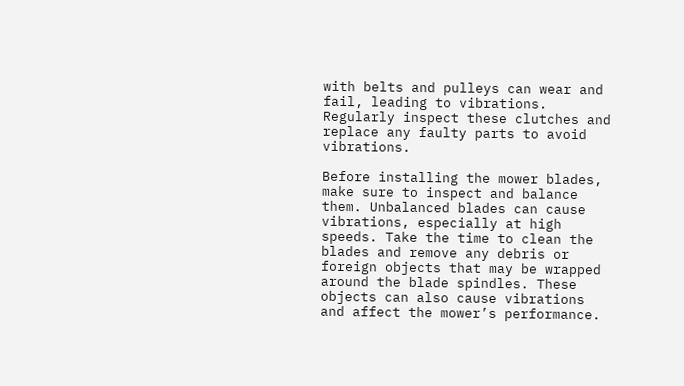with belts and pulleys can wear and fail, leading to vibrations. Regularly inspect these clutches and replace any faulty parts to avoid vibrations.

Before installing the mower blades, make sure to inspect and balance them. Unbalanced blades can cause vibrations, especially at high speeds. Take the time to clean the blades and remove any debris or foreign objects that may be wrapped around the blade spindles. These objects can also cause vibrations and affect the mower’s performance.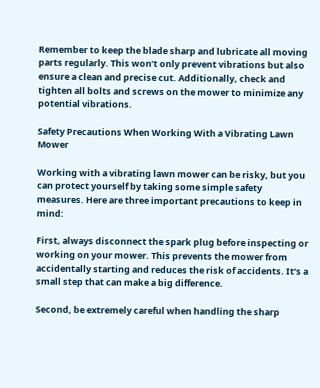Remember to keep the blade sharp and lubricate all moving parts regularly. This won’t only prevent vibrations but also ensure a clean and precise cut. Additionally, check and tighten all bolts and screws on the mower to minimize any potential vibrations.

Safety Precautions When Working With a Vibrating Lawn Mower

Working with a vibrating lawn mower can be risky, but you can protect yourself by taking some simple safety measures. Here are three important precautions to keep in mind:

First, always disconnect the spark plug before inspecting or working on your mower. This prevents the mower from accidentally starting and reduces the risk of accidents. It’s a small step that can make a big difference.

Second, be extremely careful when handling the sharp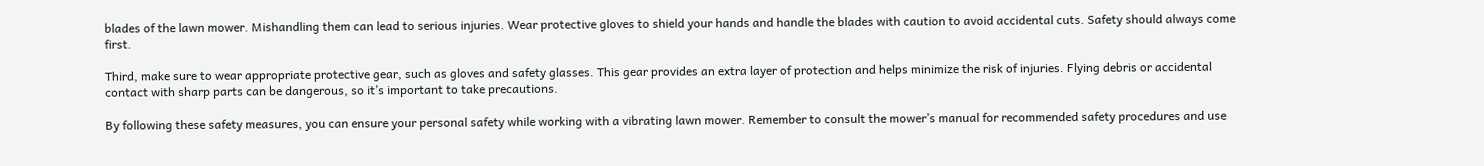blades of the lawn mower. Mishandling them can lead to serious injuries. Wear protective gloves to shield your hands and handle the blades with caution to avoid accidental cuts. Safety should always come first.

Third, make sure to wear appropriate protective gear, such as gloves and safety glasses. This gear provides an extra layer of protection and helps minimize the risk of injuries. Flying debris or accidental contact with sharp parts can be dangerous, so it’s important to take precautions.

By following these safety measures, you can ensure your personal safety while working with a vibrating lawn mower. Remember to consult the mower’s manual for recommended safety procedures and use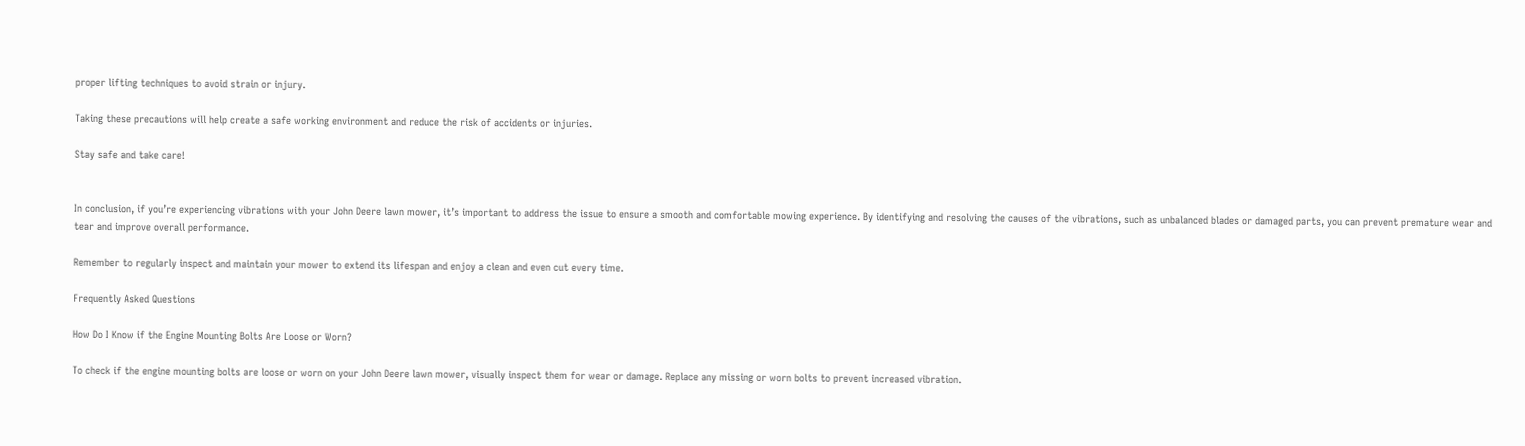proper lifting techniques to avoid strain or injury.

Taking these precautions will help create a safe working environment and reduce the risk of accidents or injuries.

Stay safe and take care!


In conclusion, if you’re experiencing vibrations with your John Deere lawn mower, it’s important to address the issue to ensure a smooth and comfortable mowing experience. By identifying and resolving the causes of the vibrations, such as unbalanced blades or damaged parts, you can prevent premature wear and tear and improve overall performance.

Remember to regularly inspect and maintain your mower to extend its lifespan and enjoy a clean and even cut every time.

Frequently Asked Questions

How Do I Know if the Engine Mounting Bolts Are Loose or Worn?

To check if the engine mounting bolts are loose or worn on your John Deere lawn mower, visually inspect them for wear or damage. Replace any missing or worn bolts to prevent increased vibration.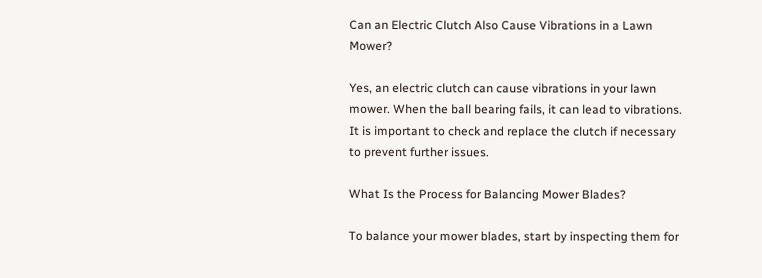Can an Electric Clutch Also Cause Vibrations in a Lawn Mower?

Yes, an electric clutch can cause vibrations in your lawn mower. When the ball bearing fails, it can lead to vibrations. It is important to check and replace the clutch if necessary to prevent further issues.

What Is the Process for Balancing Mower Blades?

To balance your mower blades, start by inspecting them for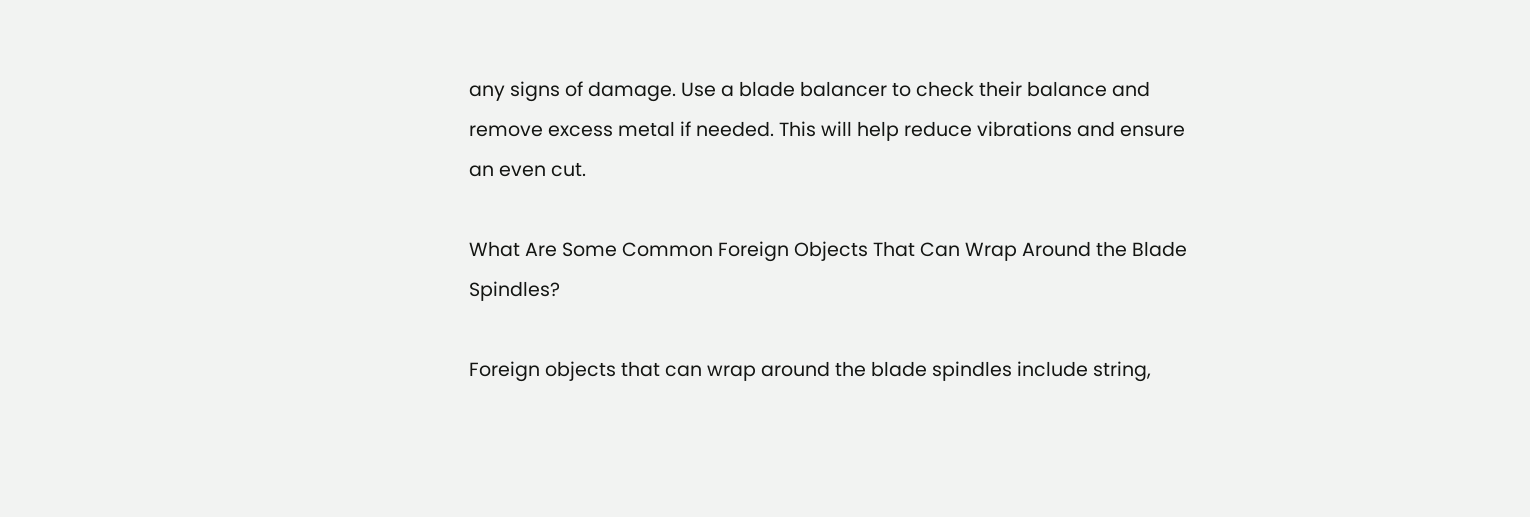any signs of damage. Use a blade balancer to check their balance and remove excess metal if needed. This will help reduce vibrations and ensure an even cut.

What Are Some Common Foreign Objects That Can Wrap Around the Blade Spindles?

Foreign objects that can wrap around the blade spindles include string,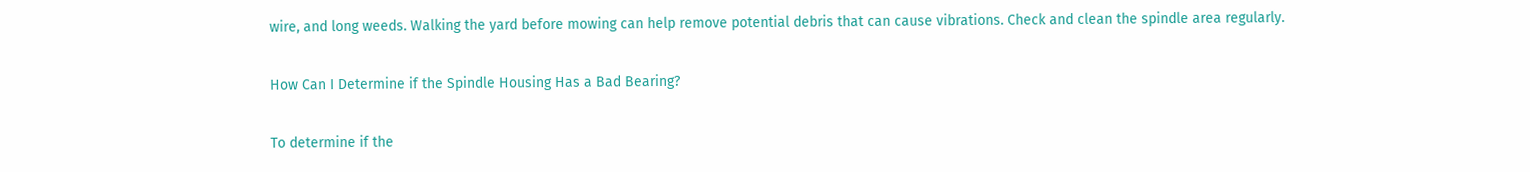wire, and long weeds. Walking the yard before mowing can help remove potential debris that can cause vibrations. Check and clean the spindle area regularly.

How Can I Determine if the Spindle Housing Has a Bad Bearing?

To determine if the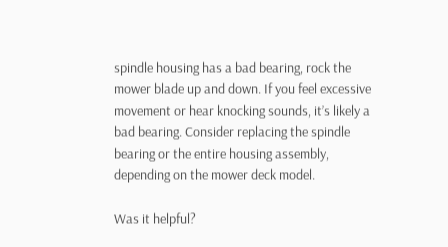spindle housing has a bad bearing, rock the mower blade up and down. If you feel excessive movement or hear knocking sounds, it’s likely a bad bearing. Consider replacing the spindle bearing or the entire housing assembly, depending on the mower deck model.

Was it helpful?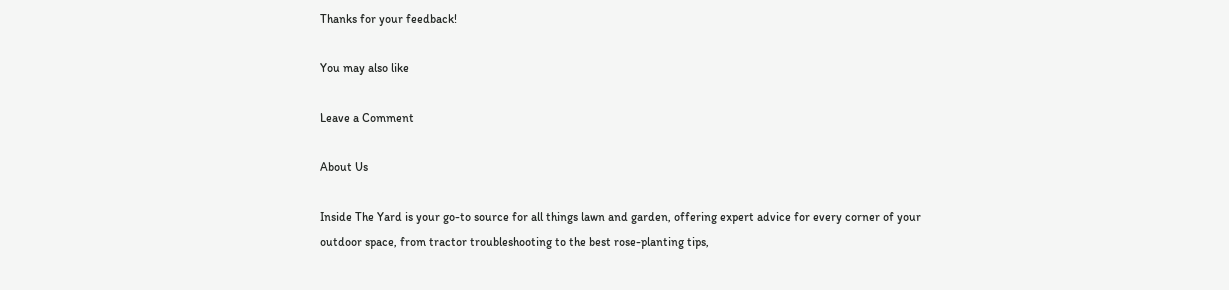Thanks for your feedback!

You may also like

Leave a Comment

About Us

Inside The Yard is your go-to source for all things lawn and garden, offering expert advice for every corner of your outdoor space, from tractor troubleshooting to the best rose-planting tips,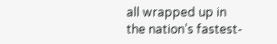all wrapped up in the nation’s fastest-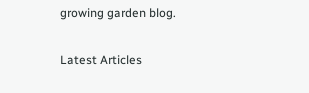growing garden blog.

Latest Articles